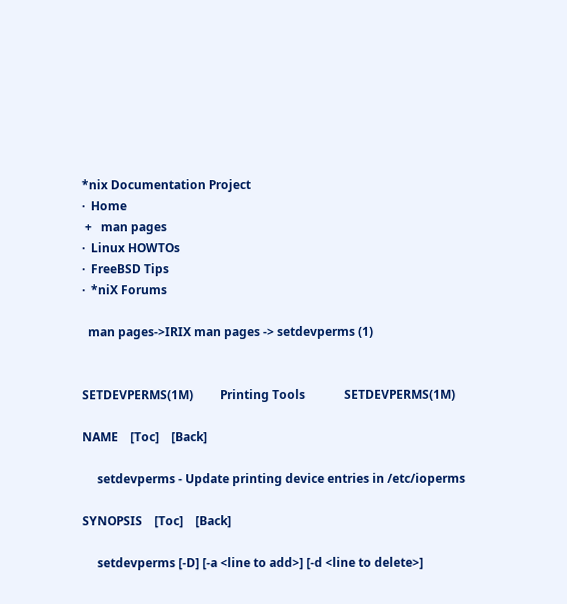*nix Documentation Project
·  Home
 +   man pages
·  Linux HOWTOs
·  FreeBSD Tips
·  *niX Forums

  man pages->IRIX man pages -> setdevperms (1)


SETDEVPERMS(1M)         Printing Tools             SETDEVPERMS(1M)

NAME    [Toc]    [Back]

     setdevperms - Update printing device entries in /etc/ioperms

SYNOPSIS    [Toc]    [Back]

     setdevperms [-D] [-a <line to add>] [-d <line to delete>]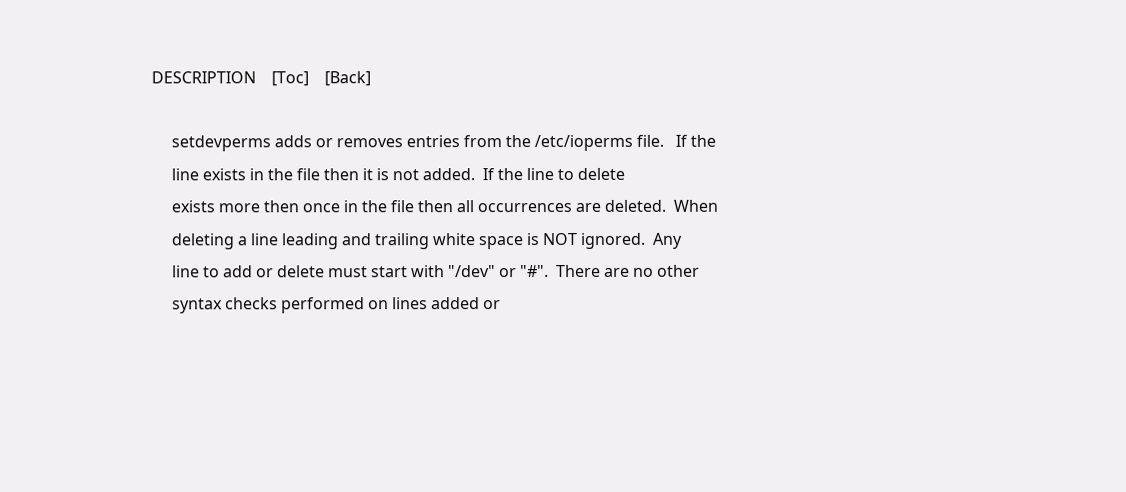DESCRIPTION    [Toc]    [Back]

     setdevperms adds or removes entries from the /etc/ioperms file.   If the
     line exists in the file then it is not added.  If the line to delete
     exists more then once in the file then all occurrences are deleted.  When
     deleting a line leading and trailing white space is NOT ignored.  Any
     line to add or delete must start with "/dev" or "#".  There are no other
     syntax checks performed on lines added or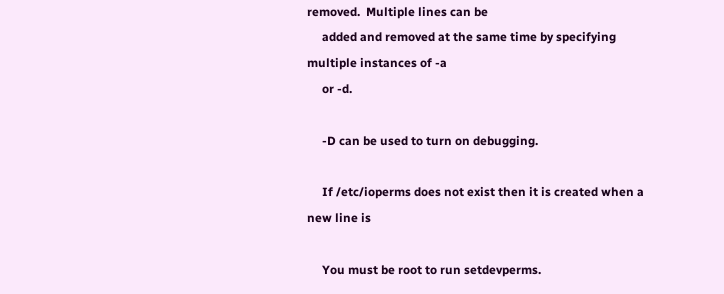removed.  Multiple lines can be
     added and removed at the same time by specifying multiple instances of -a
     or -d.

     -D can be used to turn on debugging.

     If /etc/ioperms does not exist then it is created when a new line is

     You must be root to run setdevperms.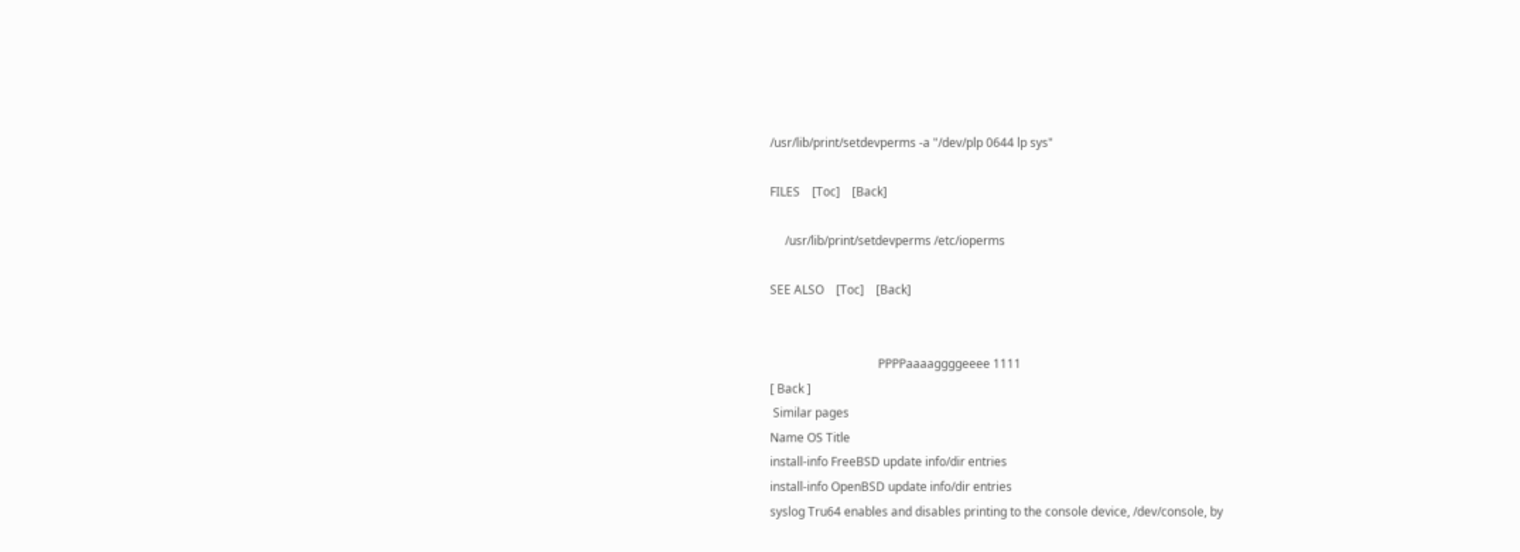/usr/lib/print/setdevperms -a "/dev/plp 0644 lp sys"

FILES    [Toc]    [Back]

     /usr/lib/print/setdevperms /etc/ioperms

SEE ALSO    [Toc]    [Back]


                                    PPPPaaaaggggeeee 1111
[ Back ]
 Similar pages
Name OS Title
install-info FreeBSD update info/dir entries
install-info OpenBSD update info/dir entries
syslog Tru64 enables and disables printing to the console device, /dev/console, by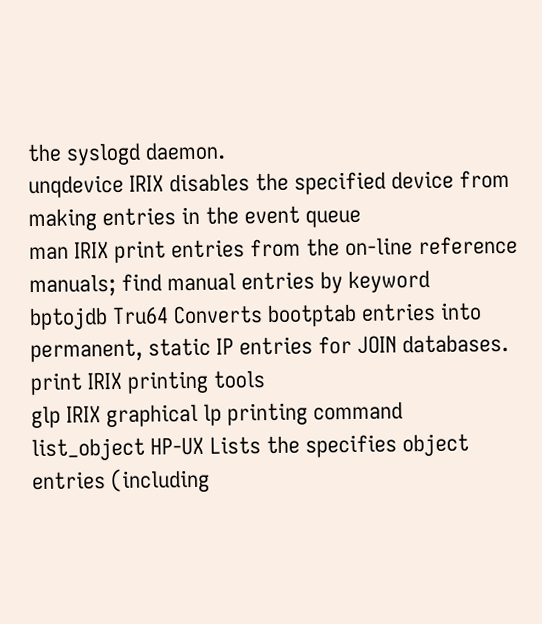the syslogd daemon.
unqdevice IRIX disables the specified device from making entries in the event queue
man IRIX print entries from the on-line reference manuals; find manual entries by keyword
bptojdb Tru64 Converts bootptab entries into permanent, static IP entries for JOIN databases.
print IRIX printing tools
glp IRIX graphical lp printing command
list_object HP-UX Lists the specifies object entries (including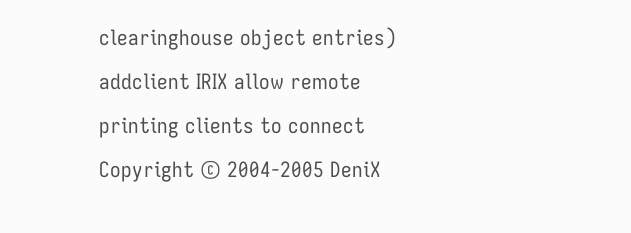clearinghouse object entries)
addclient IRIX allow remote printing clients to connect
Copyright © 2004-2005 DeniX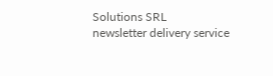Solutions SRL
newsletter delivery service